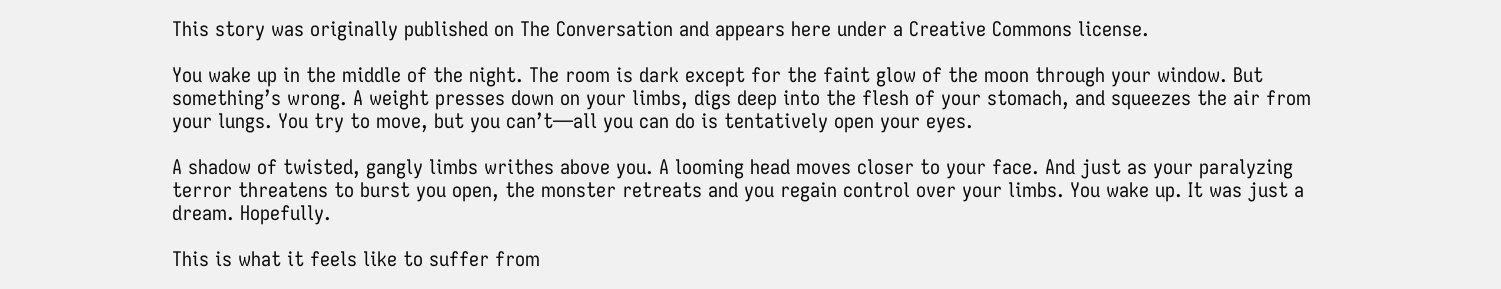This story was originally published on The Conversation and appears here under a Creative Commons license.

You wake up in the middle of the night. The room is dark except for the faint glow of the moon through your window. But something’s wrong. A weight presses down on your limbs, digs deep into the flesh of your stomach, and squeezes the air from your lungs. You try to move, but you can’t—all you can do is tentatively open your eyes.

A shadow of twisted, gangly limbs writhes above you. A looming head moves closer to your face. And just as your paralyzing terror threatens to burst you open, the monster retreats and you regain control over your limbs. You wake up. It was just a dream. Hopefully.

This is what it feels like to suffer from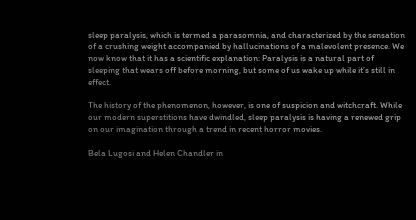sleep paralysis, which is termed a parasomnia, and characterized by the sensation of a crushing weight accompanied by hallucinations of a malevolent presence. We now know that it has a scientific explanation: Paralysis is a natural part of sleeping that wears off before morning, but some of us wake up while it’s still in effect.

The history of the phenomenon, however, is one of suspicion and witchcraft. While our modern superstitions have dwindled, sleep paralysis is having a renewed grip on our imagination through a trend in recent horror movies.

Bela Lugosi and Helen Chandler in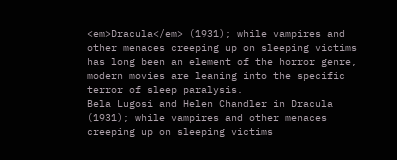<em>Dracula</em> (1931); while vampires and other menaces creeping up on sleeping victims has long been an element of the horror genre, modern movies are leaning into the specific terror of sleep paralysis.
Bela Lugosi and Helen Chandler in Dracula (1931); while vampires and other menaces creeping up on sleeping victims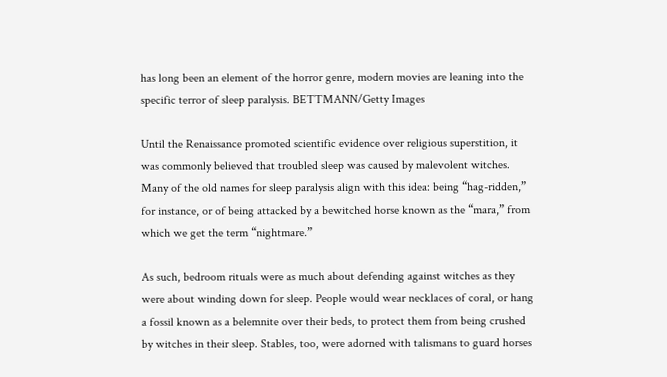has long been an element of the horror genre, modern movies are leaning into the specific terror of sleep paralysis. BETTMANN/Getty Images

Until the Renaissance promoted scientific evidence over religious superstition, it was commonly believed that troubled sleep was caused by malevolent witches. Many of the old names for sleep paralysis align with this idea: being “hag-ridden,” for instance, or of being attacked by a bewitched horse known as the “mara,” from which we get the term “nightmare.”

As such, bedroom rituals were as much about defending against witches as they were about winding down for sleep. People would wear necklaces of coral, or hang a fossil known as a belemnite over their beds, to protect them from being crushed by witches in their sleep. Stables, too, were adorned with talismans to guard horses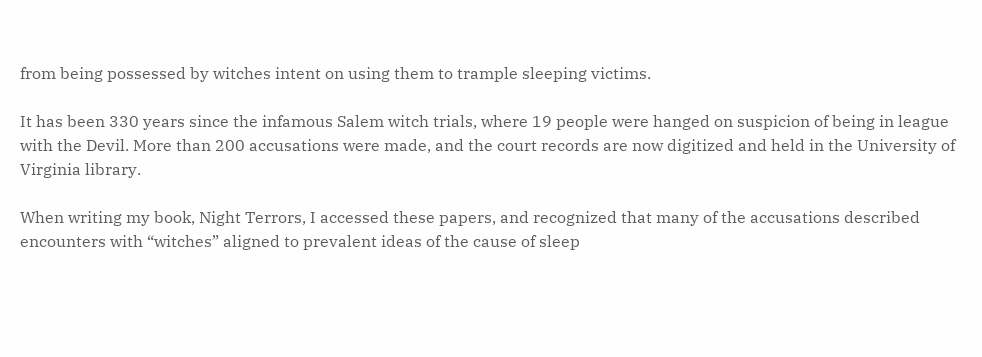from being possessed by witches intent on using them to trample sleeping victims.

It has been 330 years since the infamous Salem witch trials, where 19 people were hanged on suspicion of being in league with the Devil. More than 200 accusations were made, and the court records are now digitized and held in the University of Virginia library.

When writing my book, Night Terrors, I accessed these papers, and recognized that many of the accusations described encounters with “witches” aligned to prevalent ideas of the cause of sleep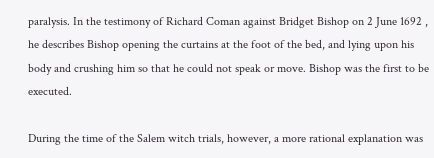paralysis. In the testimony of Richard Coman against Bridget Bishop on 2 June 1692 , he describes Bishop opening the curtains at the foot of the bed, and lying upon his body and crushing him so that he could not speak or move. Bishop was the first to be executed.

During the time of the Salem witch trials, however, a more rational explanation was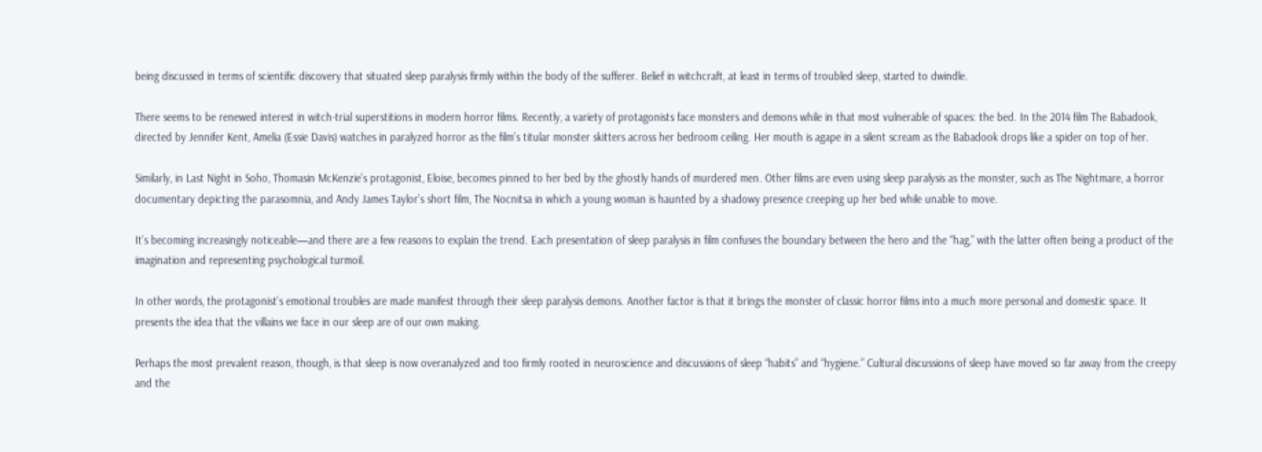being discussed in terms of scientific discovery that situated sleep paralysis firmly within the body of the sufferer. Belief in witchcraft, at least in terms of troubled sleep, started to dwindle.

There seems to be renewed interest in witch-trial superstitions in modern horror films. Recently, a variety of protagonists face monsters and demons while in that most vulnerable of spaces: the bed. In the 2014 film The Babadook, directed by Jennifer Kent, Amelia (Essie Davis) watches in paralyzed horror as the film’s titular monster skitters across her bedroom ceiling. Her mouth is agape in a silent scream as the Babadook drops like a spider on top of her.

Similarly, in Last Night in Soho, Thomasin McKenzie’s protagonist, Eloise, becomes pinned to her bed by the ghostly hands of murdered men. Other films are even using sleep paralysis as the monster, such as The Nightmare, a horror documentary depicting the parasomnia, and Andy James Taylor’s short film, The Nocnitsa in which a young woman is haunted by a shadowy presence creeping up her bed while unable to move.

It’s becoming increasingly noticeable—and there are a few reasons to explain the trend. Each presentation of sleep paralysis in film confuses the boundary between the hero and the “hag,” with the latter often being a product of the imagination and representing psychological turmoil.

In other words, the protagonist’s emotional troubles are made manifest through their sleep paralysis demons. Another factor is that it brings the monster of classic horror films into a much more personal and domestic space. It presents the idea that the villains we face in our sleep are of our own making.

Perhaps the most prevalent reason, though, is that sleep is now overanalyzed and too firmly rooted in neuroscience and discussions of sleep “habits” and “hygiene.” Cultural discussions of sleep have moved so far away from the creepy and the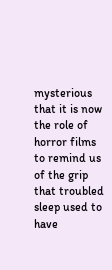mysterious that it is now the role of horror films to remind us of the grip that troubled sleep used to have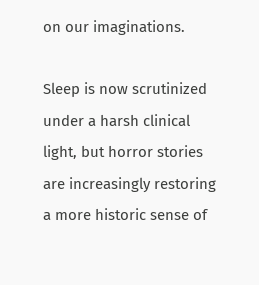on our imaginations.

Sleep is now scrutinized under a harsh clinical light, but horror stories are increasingly restoring a more historic sense of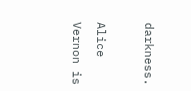darkness.

Alice Vernon is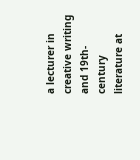a lecturer in creative writing and 19th-century literature at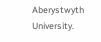Aberystwyth University.